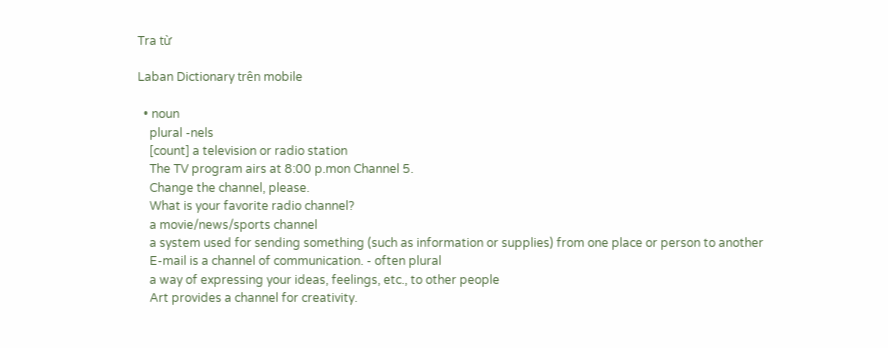Tra từ

Laban Dictionary trên mobile

  • noun
    plural -nels
    [count] a television or radio station
    The TV program airs at 8:00 p.mon Channel 5.
    Change the channel, please.
    What is your favorite radio channel?
    a movie/news/sports channel
    a system used for sending something (such as information or supplies) from one place or person to another
    E-mail is a channel of communication. - often plural
    a way of expressing your ideas, feelings, etc., to other people
    Art provides a channel for creativity.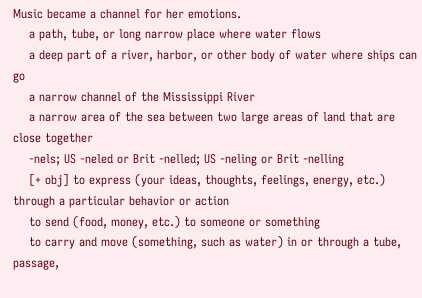Music became a channel for her emotions.
    a path, tube, or long narrow place where water flows
    a deep part of a river, harbor, or other body of water where ships can go
    a narrow channel of the Mississippi River
    a narrow area of the sea between two large areas of land that are close together
    -nels; US -neled or Brit -nelled; US -neling or Brit -nelling
    [+ obj] to express (your ideas, thoughts, feelings, energy, etc.) through a particular behavior or action
    to send (food, money, etc.) to someone or something
    to carry and move (something, such as water) in or through a tube, passage,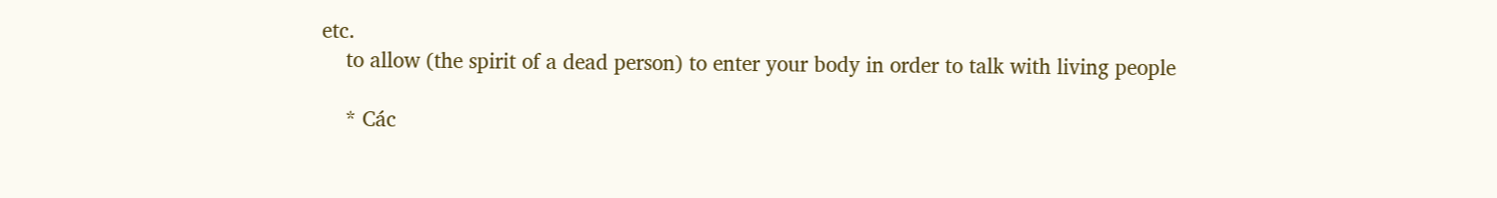etc.
    to allow (the spirit of a dead person) to enter your body in order to talk with living people

    * Các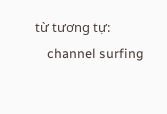từ tương tự:
    channel surfing